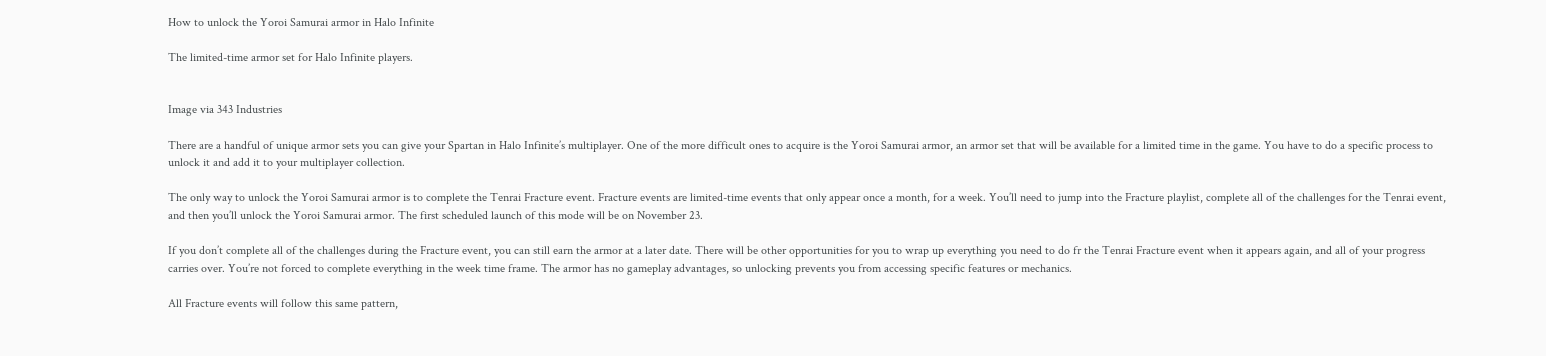How to unlock the Yoroi Samurai armor in Halo Infinite

The limited-time armor set for Halo Infinite players.


Image via 343 Industries

There are a handful of unique armor sets you can give your Spartan in Halo Infinite’s multiplayer. One of the more difficult ones to acquire is the Yoroi Samurai armor, an armor set that will be available for a limited time in the game. You have to do a specific process to unlock it and add it to your multiplayer collection.

The only way to unlock the Yoroi Samurai armor is to complete the Tenrai Fracture event. Fracture events are limited-time events that only appear once a month, for a week. You’ll need to jump into the Fracture playlist, complete all of the challenges for the Tenrai event, and then you’ll unlock the Yoroi Samurai armor. The first scheduled launch of this mode will be on November 23.

If you don’t complete all of the challenges during the Fracture event, you can still earn the armor at a later date. There will be other opportunities for you to wrap up everything you need to do fr the Tenrai Fracture event when it appears again, and all of your progress carries over. You’re not forced to complete everything in the week time frame. The armor has no gameplay advantages, so unlocking prevents you from accessing specific features or mechanics.

All Fracture events will follow this same pattern,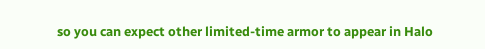so you can expect other limited-time armor to appear in Halo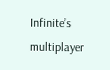Infinite’s multiplayer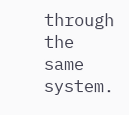through the same system.